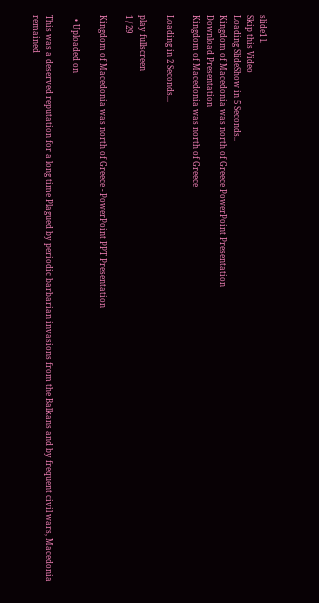slide1 l.
Skip this Video
Loading SlideShow in 5 Seconds..
Kingdom of Macedonia was north of Greece PowerPoint Presentation
Download Presentation
Kingdom of Macedonia was north of Greece

Loading in 2 Seconds...

play fullscreen
1 / 29

Kingdom of Macedonia was north of Greece - PowerPoint PPT Presentation

  • Uploaded on

This was a deserved reputation for a long time Plagued by periodic barbarian invasions from the Balkans and by frequent civil wars, Macedonia remained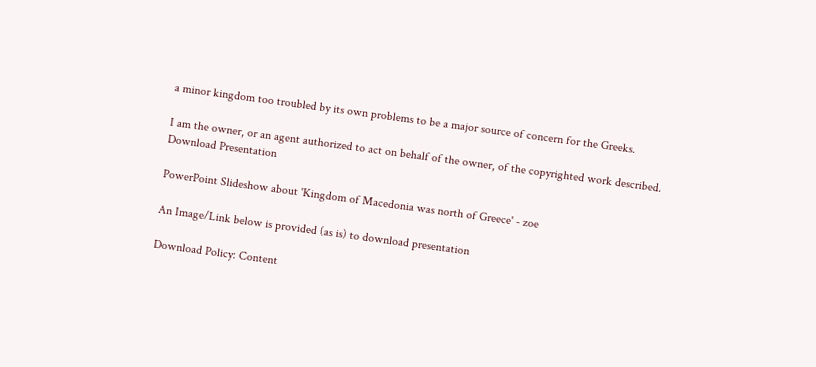a minor kingdom too troubled by its own problems to be a major source of concern for the Greeks.

I am the owner, or an agent authorized to act on behalf of the owner, of the copyrighted work described.
Download Presentation

PowerPoint Slideshow about 'Kingdom of Macedonia was north of Greece' - zoe

An Image/Link below is provided (as is) to download presentation

Download Policy: Content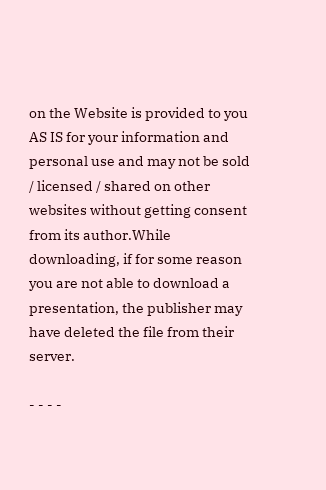on the Website is provided to you AS IS for your information and personal use and may not be sold / licensed / shared on other websites without getting consent from its author.While downloading, if for some reason you are not able to download a presentation, the publisher may have deleted the file from their server.

- - - -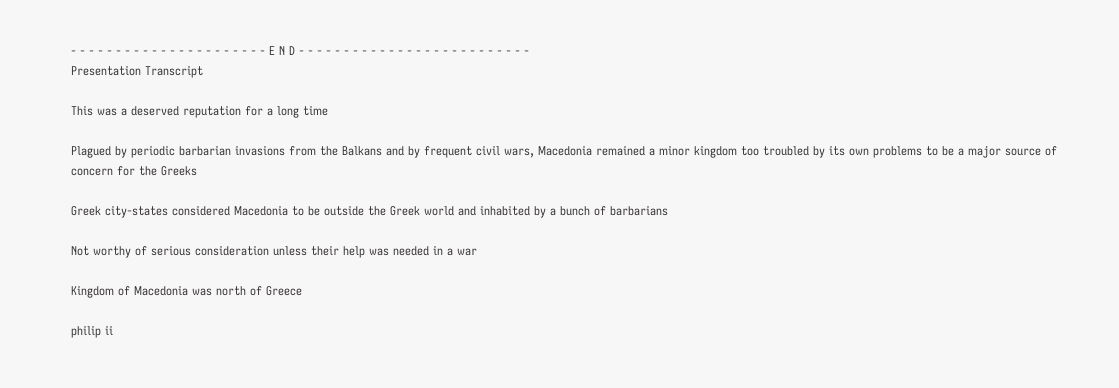- - - - - - - - - - - - - - - - - - - - - - E N D - - - - - - - - - - - - - - - - - - - - - - - - - -
Presentation Transcript

This was a deserved reputation for a long time

Plagued by periodic barbarian invasions from the Balkans and by frequent civil wars, Macedonia remained a minor kingdom too troubled by its own problems to be a major source of concern for the Greeks

Greek city-states considered Macedonia to be outside the Greek world and inhabited by a bunch of barbarians

Not worthy of serious consideration unless their help was needed in a war

Kingdom of Macedonia was north of Greece

philip ii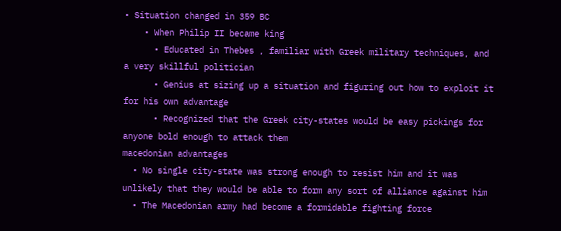• Situation changed in 359 BC
    • When Philip II became king
      • Educated in Thebes , familiar with Greek military techniques, and a very skillful politician
      • Genius at sizing up a situation and figuring out how to exploit it for his own advantage
      • Recognized that the Greek city-states would be easy pickings for anyone bold enough to attack them
macedonian advantages
  • No single city-state was strong enough to resist him and it was unlikely that they would be able to form any sort of alliance against him
  • The Macedonian army had become a formidable fighting force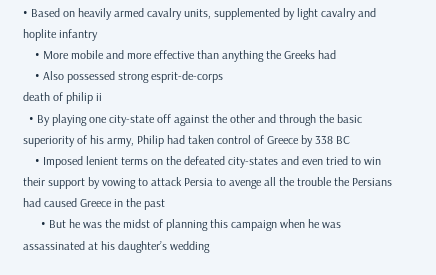• Based on heavily armed cavalry units, supplemented by light cavalry and hoplite infantry
    • More mobile and more effective than anything the Greeks had
    • Also possessed strong esprit-de-corps
death of philip ii
  • By playing one city-state off against the other and through the basic superiority of his army, Philip had taken control of Greece by 338 BC
    • Imposed lenient terms on the defeated city-states and even tried to win their support by vowing to attack Persia to avenge all the trouble the Persians had caused Greece in the past
      • But he was the midst of planning this campaign when he was assassinated at his daughter’s wedding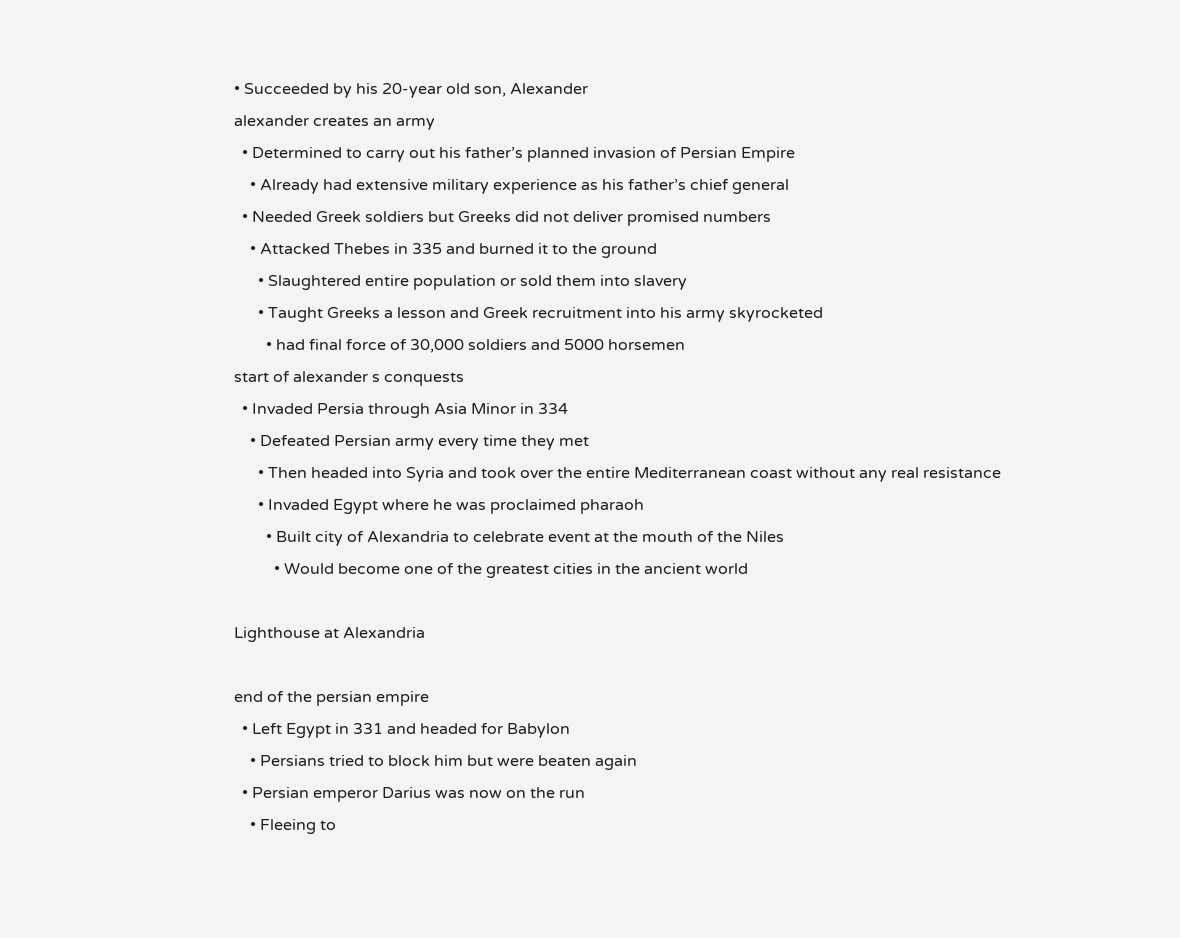• Succeeded by his 20-year old son, Alexander
alexander creates an army
  • Determined to carry out his father’s planned invasion of Persian Empire
    • Already had extensive military experience as his father’s chief general
  • Needed Greek soldiers but Greeks did not deliver promised numbers
    • Attacked Thebes in 335 and burned it to the ground
      • Slaughtered entire population or sold them into slavery
      • Taught Greeks a lesson and Greek recruitment into his army skyrocketed
        • had final force of 30,000 soldiers and 5000 horsemen
start of alexander s conquests
  • Invaded Persia through Asia Minor in 334
    • Defeated Persian army every time they met
      • Then headed into Syria and took over the entire Mediterranean coast without any real resistance
      • Invaded Egypt where he was proclaimed pharaoh
        • Built city of Alexandria to celebrate event at the mouth of the Niles
          • Would become one of the greatest cities in the ancient world

Lighthouse at Alexandria

end of the persian empire
  • Left Egypt in 331 and headed for Babylon
    • Persians tried to block him but were beaten again
  • Persian emperor Darius was now on the run
    • Fleeing to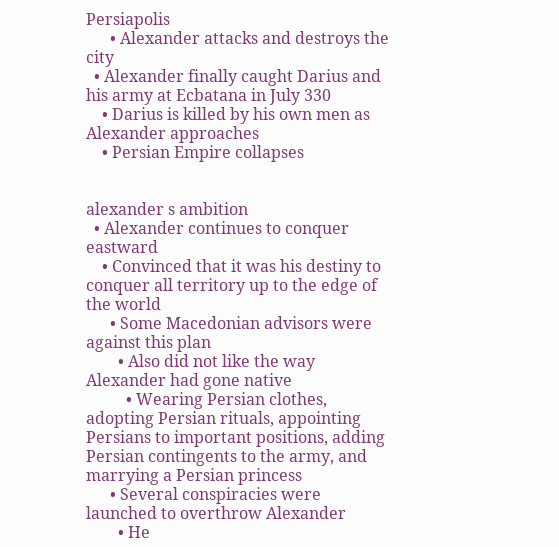Persiapolis
      • Alexander attacks and destroys the city
  • Alexander finally caught Darius and his army at Ecbatana in July 330
    • Darius is killed by his own men as Alexander approaches
    • Persian Empire collapses


alexander s ambition
  • Alexander continues to conquer eastward
    • Convinced that it was his destiny to conquer all territory up to the edge of the world
      • Some Macedonian advisors were against this plan
        • Also did not like the way Alexander had gone native
          • Wearing Persian clothes, adopting Persian rituals, appointing Persians to important positions, adding Persian contingents to the army, and marrying a Persian princess
      • Several conspiracies were launched to overthrow Alexander
        • He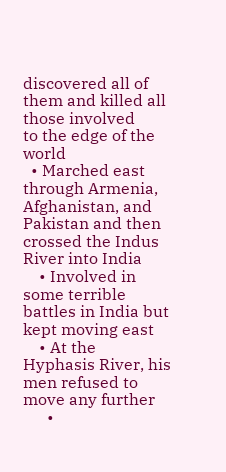discovered all of them and killed all those involved
to the edge of the world
  • Marched east through Armenia, Afghanistan, and Pakistan and then crossed the Indus River into India
    • Involved in some terrible battles in India but kept moving east
    • At the Hyphasis River, his men refused to move any further
      •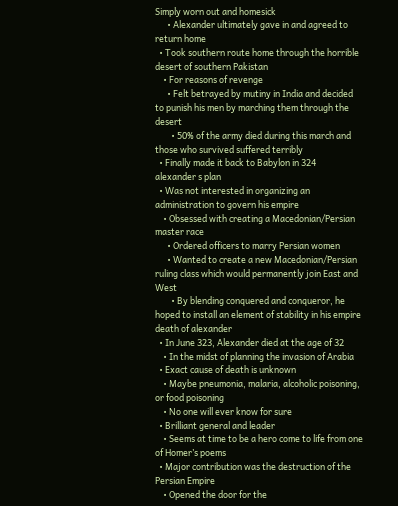Simply worn out and homesick
      • Alexander ultimately gave in and agreed to return home
  • Took southern route home through the horrible desert of southern Pakistan
    • For reasons of revenge
      • Felt betrayed by mutiny in India and decided to punish his men by marching them through the desert
        • 50% of the army died during this march and those who survived suffered terribly
  • Finally made it back to Babylon in 324
alexander s plan
  • Was not interested in organizing an administration to govern his empire
    • Obsessed with creating a Macedonian/Persian master race
      • Ordered officers to marry Persian women
      • Wanted to create a new Macedonian/Persian ruling class which would permanently join East and West
        • By blending conquered and conqueror, he hoped to install an element of stability in his empire
death of alexander
  • In June 323, Alexander died at the age of 32
    • In the midst of planning the invasion of Arabia
  • Exact cause of death is unknown
    • Maybe pneumonia, malaria, alcoholic poisoning, or food poisoning
    • No one will ever know for sure
  • Brilliant general and leader
    • Seems at time to be a hero come to life from one of Homer’s poems
  • Major contribution was the destruction of the Persian Empire
    • Opened the door for the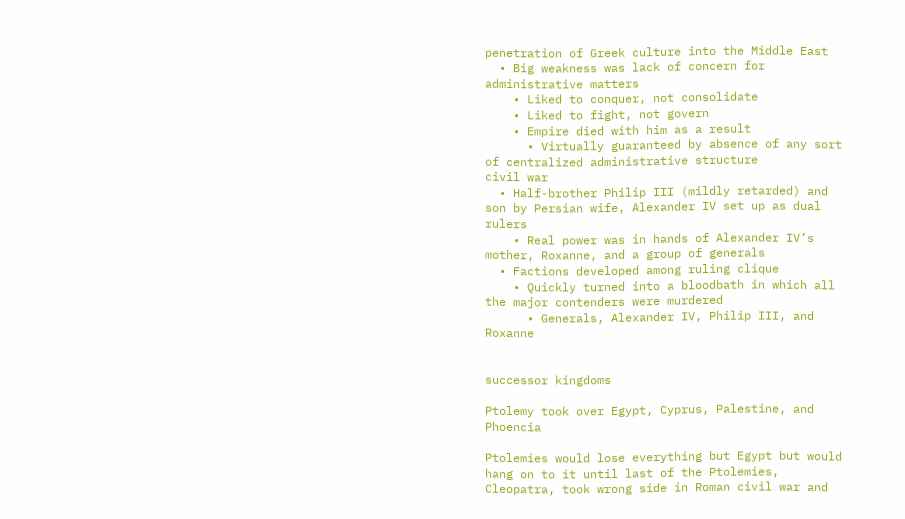penetration of Greek culture into the Middle East
  • Big weakness was lack of concern for administrative matters
    • Liked to conquer, not consolidate
    • Liked to fight, not govern
    • Empire died with him as a result
      • Virtually guaranteed by absence of any sort of centralized administrative structure
civil war
  • Half-brother Philip III (mildly retarded) and son by Persian wife, Alexander IV set up as dual rulers
    • Real power was in hands of Alexander IV’s mother, Roxanne, and a group of generals
  • Factions developed among ruling clique
    • Quickly turned into a bloodbath in which all the major contenders were murdered
      • Generals, Alexander IV, Philip III, and Roxanne


successor kingdoms

Ptolemy took over Egypt, Cyprus, Palestine, and Phoencia

Ptolemies would lose everything but Egypt but would hang on to it until last of the Ptolemies, Cleopatra, took wrong side in Roman civil war and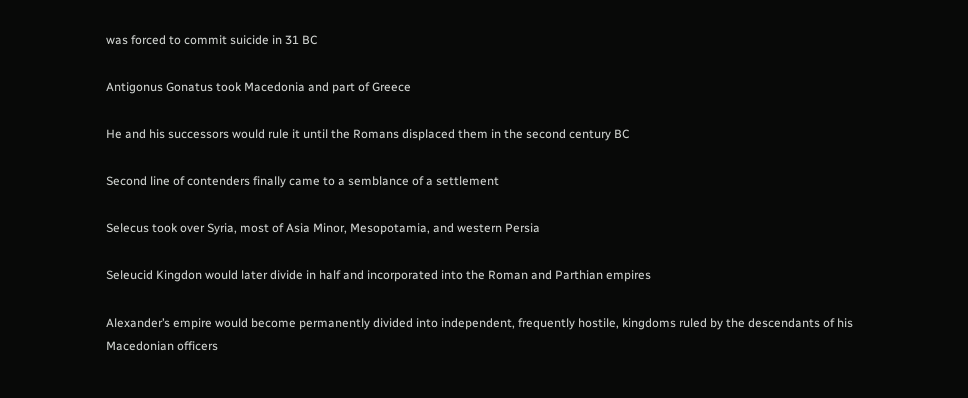was forced to commit suicide in 31 BC

Antigonus Gonatus took Macedonia and part of Greece

He and his successors would rule it until the Romans displaced them in the second century BC

Second line of contenders finally came to a semblance of a settlement

Selecus took over Syria, most of Asia Minor, Mesopotamia, and western Persia

Seleucid Kingdon would later divide in half and incorporated into the Roman and Parthian empires

Alexander’s empire would become permanently divided into independent, frequently hostile, kingdoms ruled by the descendants of his Macedonian officers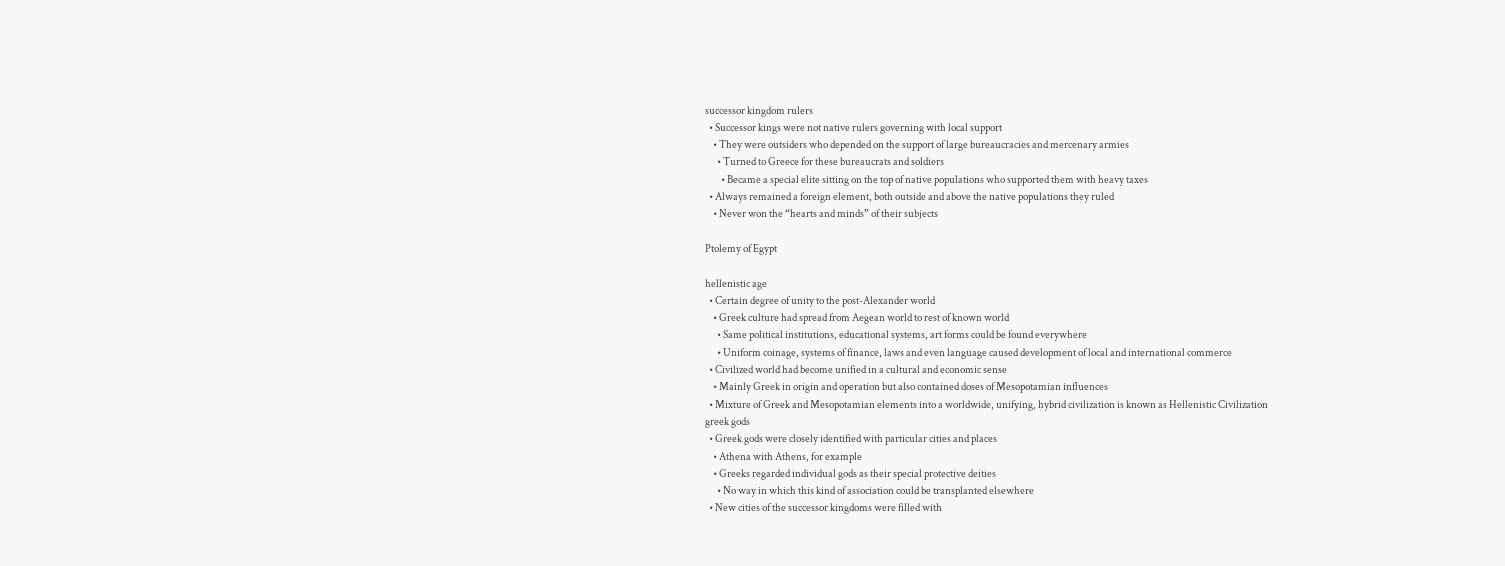successor kingdom rulers
  • Successor kings were not native rulers governing with local support
    • They were outsiders who depended on the support of large bureaucracies and mercenary armies
      • Turned to Greece for these bureaucrats and soldiers
        • Became a special elite sitting on the top of native populations who supported them with heavy taxes
  • Always remained a foreign element, both outside and above the native populations they ruled
    • Never won the “hearts and minds” of their subjects

Ptolemy of Egypt

hellenistic age
  • Certain degree of unity to the post-Alexander world
    • Greek culture had spread from Aegean world to rest of known world
      • Same political institutions, educational systems, art forms could be found everywhere
      • Uniform coinage, systems of finance, laws and even language caused development of local and international commerce
  • Civilized world had become unified in a cultural and economic sense
    • Mainly Greek in origin and operation but also contained doses of Mesopotamian influences
  • Mixture of Greek and Mesopotamian elements into a worldwide, unifying, hybrid civilization is known as Hellenistic Civilization
greek gods
  • Greek gods were closely identified with particular cities and places
    • Athena with Athens, for example
    • Greeks regarded individual gods as their special protective deities
      • No way in which this kind of association could be transplanted elsewhere
  • New cities of the successor kingdoms were filled with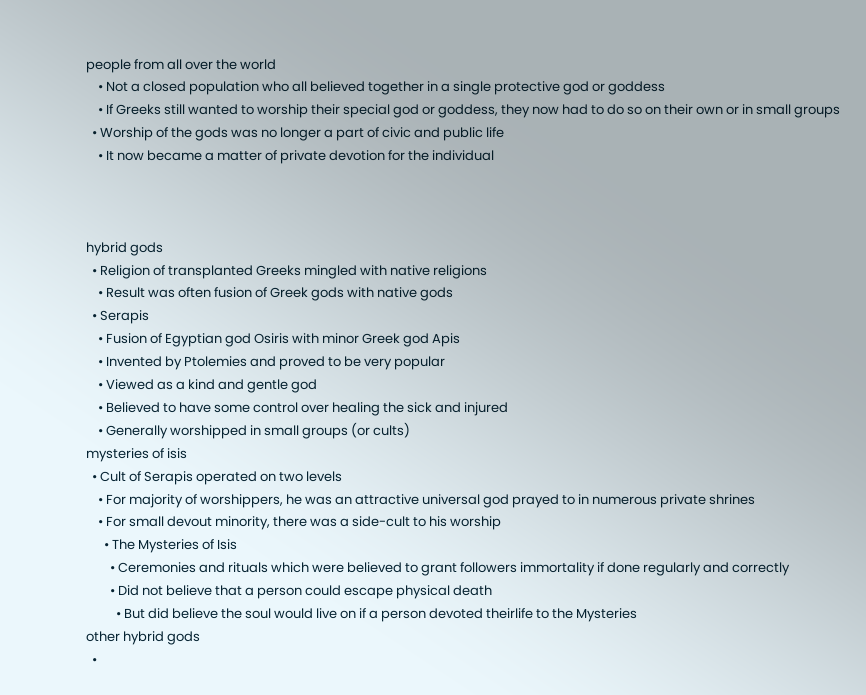people from all over the world
    • Not a closed population who all believed together in a single protective god or goddess
    • If Greeks still wanted to worship their special god or goddess, they now had to do so on their own or in small groups
  • Worship of the gods was no longer a part of civic and public life
    • It now became a matter of private devotion for the individual



hybrid gods
  • Religion of transplanted Greeks mingled with native religions
    • Result was often fusion of Greek gods with native gods
  • Serapis
    • Fusion of Egyptian god Osiris with minor Greek god Apis
    • Invented by Ptolemies and proved to be very popular
    • Viewed as a kind and gentle god
    • Believed to have some control over healing the sick and injured
    • Generally worshipped in small groups (or cults)
mysteries of isis
  • Cult of Serapis operated on two levels
    • For majority of worshippers, he was an attractive universal god prayed to in numerous private shrines
    • For small devout minority, there was a side-cult to his worship
      • The Mysteries of Isis
        • Ceremonies and rituals which were believed to grant followers immortality if done regularly and correctly
        • Did not believe that a person could escape physical death
          • But did believe the soul would live on if a person devoted theirlife to the Mysteries
other hybrid gods
  •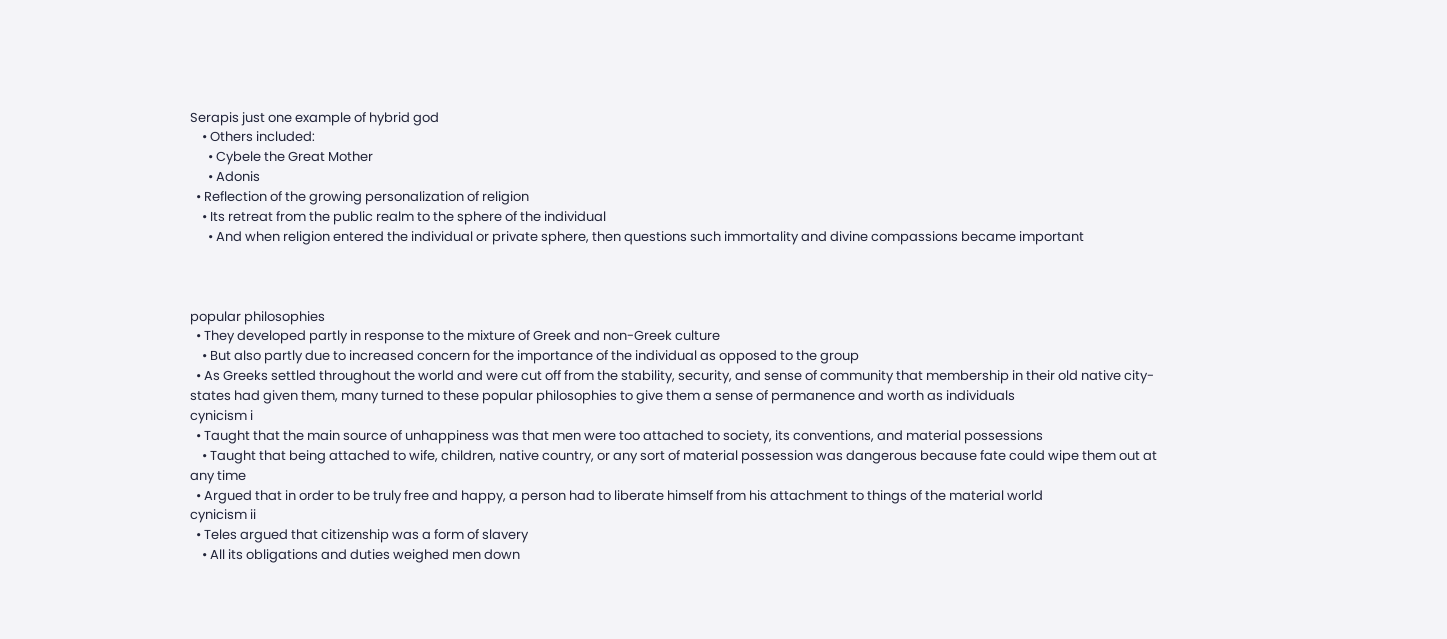Serapis just one example of hybrid god
    • Others included:
      • Cybele the Great Mother
      • Adonis
  • Reflection of the growing personalization of religion
    • Its retreat from the public realm to the sphere of the individual
      • And when religion entered the individual or private sphere, then questions such immortality and divine compassions became important



popular philosophies
  • They developed partly in response to the mixture of Greek and non-Greek culture
    • But also partly due to increased concern for the importance of the individual as opposed to the group
  • As Greeks settled throughout the world and were cut off from the stability, security, and sense of community that membership in their old native city-states had given them, many turned to these popular philosophies to give them a sense of permanence and worth as individuals
cynicism i
  • Taught that the main source of unhappiness was that men were too attached to society, its conventions, and material possessions
    • Taught that being attached to wife, children, native country, or any sort of material possession was dangerous because fate could wipe them out at any time
  • Argued that in order to be truly free and happy, a person had to liberate himself from his attachment to things of the material world
cynicism ii
  • Teles argued that citizenship was a form of slavery
    • All its obligations and duties weighed men down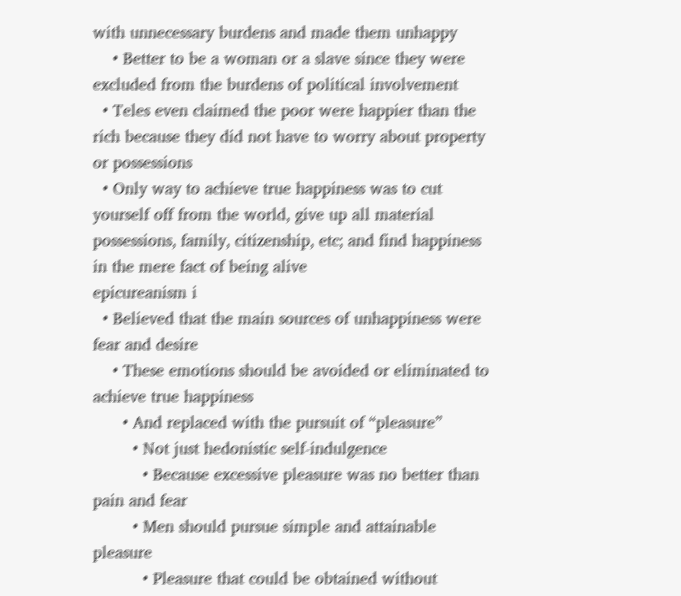with unnecessary burdens and made them unhappy
    • Better to be a woman or a slave since they were excluded from the burdens of political involvement
  • Teles even claimed the poor were happier than the rich because they did not have to worry about property or possessions
  • Only way to achieve true happiness was to cut yourself off from the world, give up all material possessions, family, citizenship, etc; and find happiness in the mere fact of being alive
epicureanism i
  • Believed that the main sources of unhappiness were fear and desire
    • These emotions should be avoided or eliminated to achieve true happiness
      • And replaced with the pursuit of “pleasure”
        • Not just hedonistic self-indulgence
          • Because excessive pleasure was no better than pain and fear
        • Men should pursue simple and attainable pleasure
          • Pleasure that could be obtained without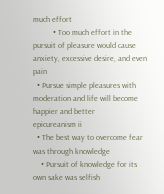much effort
          • Too much effort in the pursuit of pleasure would cause anxiety, excessive desire, and even pain
  • Pursue simple pleasures with moderation and life will become happier and better
epicureanism ii
  • The best way to overcome fear was through knowledge
    • Pursuit of knowledge for its own sake was selfish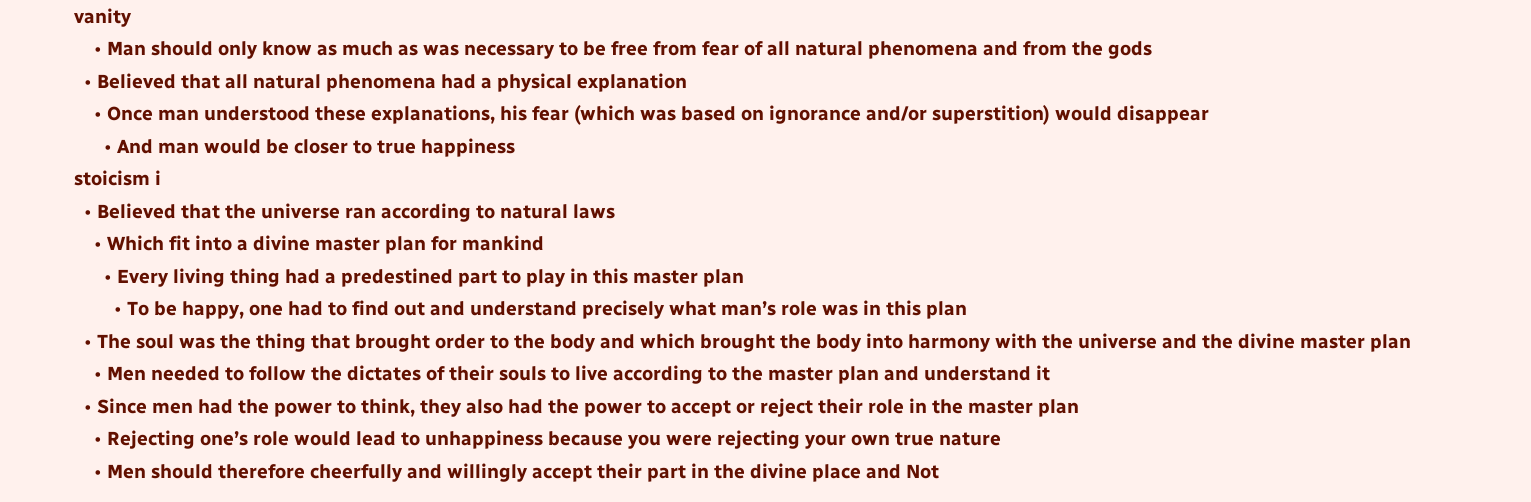vanity
    • Man should only know as much as was necessary to be free from fear of all natural phenomena and from the gods
  • Believed that all natural phenomena had a physical explanation
    • Once man understood these explanations, his fear (which was based on ignorance and/or superstition) would disappear
      • And man would be closer to true happiness
stoicism i
  • Believed that the universe ran according to natural laws
    • Which fit into a divine master plan for mankind
      • Every living thing had a predestined part to play in this master plan
        • To be happy, one had to find out and understand precisely what man’s role was in this plan
  • The soul was the thing that brought order to the body and which brought the body into harmony with the universe and the divine master plan
    • Men needed to follow the dictates of their souls to live according to the master plan and understand it
  • Since men had the power to think, they also had the power to accept or reject their role in the master plan
    • Rejecting one’s role would lead to unhappiness because you were rejecting your own true nature
    • Men should therefore cheerfully and willingly accept their part in the divine place and Not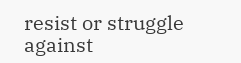resist or struggle against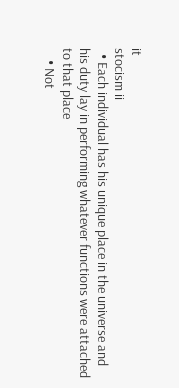it
stocism ii
  • Each individual has his unique place in the universe and his duty lay in performing whatever functions were attached to that place
    • Not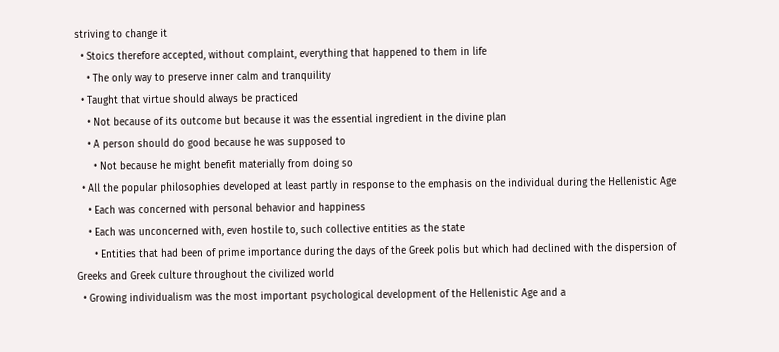striving to change it
  • Stoics therefore accepted, without complaint, everything that happened to them in life
    • The only way to preserve inner calm and tranquility
  • Taught that virtue should always be practiced
    • Not because of its outcome but because it was the essential ingredient in the divine plan
    • A person should do good because he was supposed to
      • Not because he might benefit materially from doing so
  • All the popular philosophies developed at least partly in response to the emphasis on the individual during the Hellenistic Age
    • Each was concerned with personal behavior and happiness
    • Each was unconcerned with, even hostile to, such collective entities as the state
      • Entities that had been of prime importance during the days of the Greek polis but which had declined with the dispersion of Greeks and Greek culture throughout the civilized world
  • Growing individualism was the most important psychological development of the Hellenistic Age and a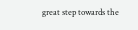great step towards the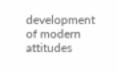development of modern attitudes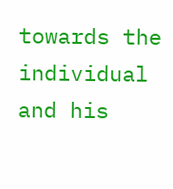towards the individual and his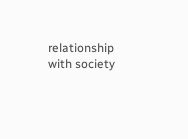relationship with society